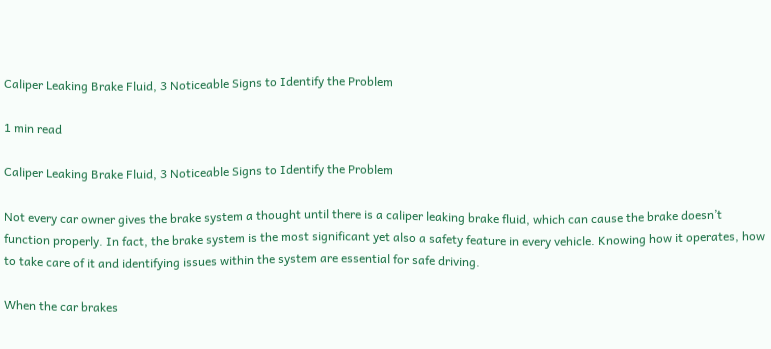Caliper Leaking Brake Fluid, 3 Noticeable Signs to Identify the Problem

1 min read

Caliper Leaking Brake Fluid, 3 Noticeable Signs to Identify the Problem

Not every car owner gives the brake system a thought until there is a caliper leaking brake fluid, which can cause the brake doesn’t function properly. In fact, the brake system is the most significant yet also a safety feature in every vehicle. Knowing how it operates, how to take care of it and identifying issues within the system are essential for safe driving.

When the car brakes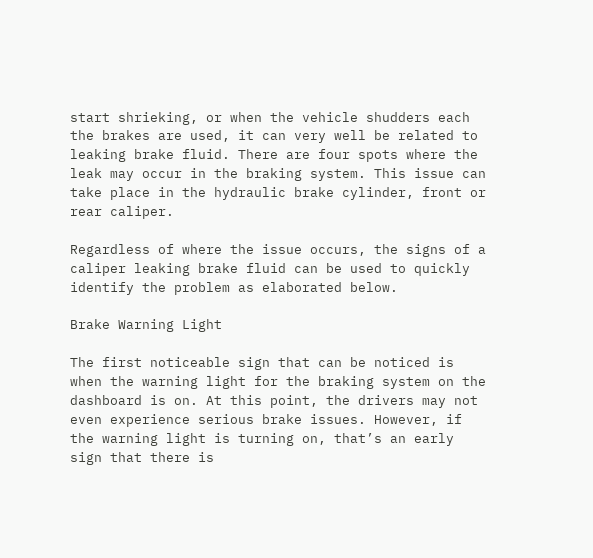start shrieking, or when the vehicle shudders each the brakes are used, it can very well be related to leaking brake fluid. There are four spots where the leak may occur in the braking system. This issue can take place in the hydraulic brake cylinder, front or rear caliper.

Regardless of where the issue occurs, the signs of a caliper leaking brake fluid can be used to quickly identify the problem as elaborated below.

Brake Warning Light

The first noticeable sign that can be noticed is when the warning light for the braking system on the dashboard is on. At this point, the drivers may not even experience serious brake issues. However, if the warning light is turning on, that’s an early sign that there is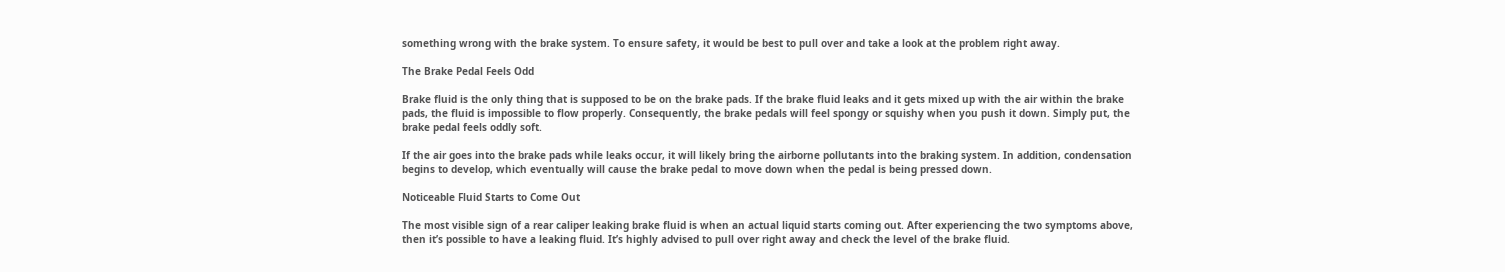something wrong with the brake system. To ensure safety, it would be best to pull over and take a look at the problem right away.

The Brake Pedal Feels Odd

Brake fluid is the only thing that is supposed to be on the brake pads. If the brake fluid leaks and it gets mixed up with the air within the brake pads, the fluid is impossible to flow properly. Consequently, the brake pedals will feel spongy or squishy when you push it down. Simply put, the brake pedal feels oddly soft.

If the air goes into the brake pads while leaks occur, it will likely bring the airborne pollutants into the braking system. In addition, condensation begins to develop, which eventually will cause the brake pedal to move down when the pedal is being pressed down.

Noticeable Fluid Starts to Come Out

The most visible sign of a rear caliper leaking brake fluid is when an actual liquid starts coming out. After experiencing the two symptoms above, then it’s possible to have a leaking fluid. It’s highly advised to pull over right away and check the level of the brake fluid.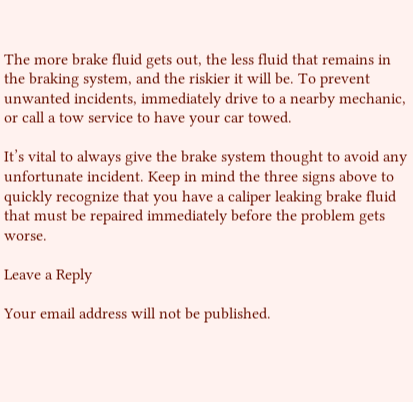The more brake fluid gets out, the less fluid that remains in the braking system, and the riskier it will be. To prevent unwanted incidents, immediately drive to a nearby mechanic, or call a tow service to have your car towed.

It’s vital to always give the brake system thought to avoid any unfortunate incident. Keep in mind the three signs above to quickly recognize that you have a caliper leaking brake fluid that must be repaired immediately before the problem gets worse.

Leave a Reply

Your email address will not be published.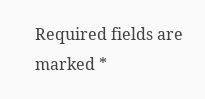Required fields are marked *